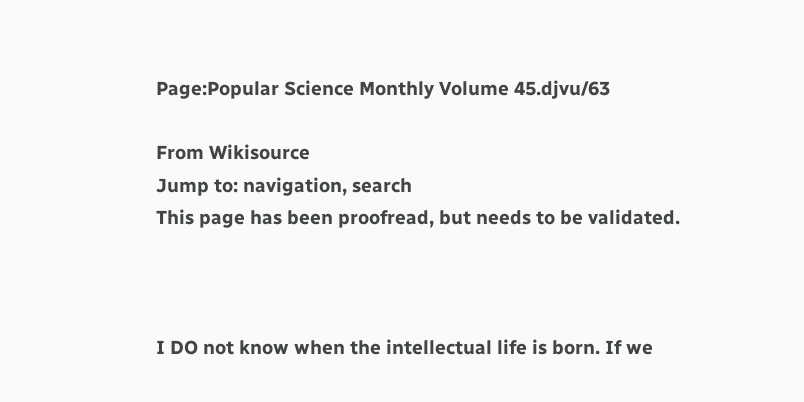Page:Popular Science Monthly Volume 45.djvu/63

From Wikisource
Jump to: navigation, search
This page has been proofread, but needs to be validated.



I DO not know when the intellectual life is born. If we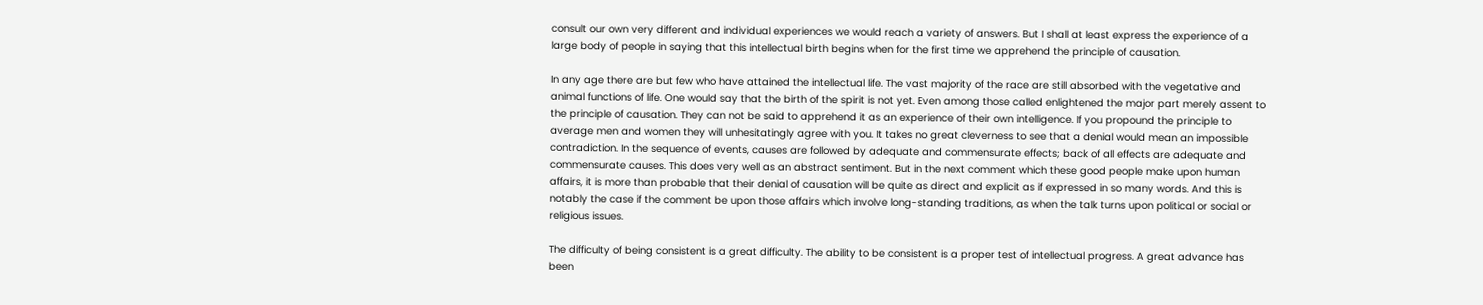consult our own very different and individual experiences we would reach a variety of answers. But I shall at least express the experience of a large body of people in saying that this intellectual birth begins when for the first time we apprehend the principle of causation.

In any age there are but few who have attained the intellectual life. The vast majority of the race are still absorbed with the vegetative and animal functions of life. One would say that the birth of the spirit is not yet. Even among those called enlightened the major part merely assent to the principle of causation. They can not be said to apprehend it as an experience of their own intelligence. If you propound the principle to average men and women they will unhesitatingly agree with you. It takes no great cleverness to see that a denial would mean an impossible contradiction. In the sequence of events, causes are followed by adequate and commensurate effects; back of all effects are adequate and commensurate causes. This does very well as an abstract sentiment. But in the next comment which these good people make upon human affairs, it is more than probable that their denial of causation will be quite as direct and explicit as if expressed in so many words. And this is notably the case if the comment be upon those affairs which involve long-standing traditions, as when the talk turns upon political or social or religious issues.

The difficulty of being consistent is a great difficulty. The ability to be consistent is a proper test of intellectual progress. A great advance has been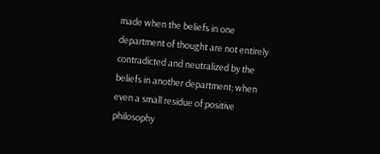made when the beliefs in one department of thought are not entirely contradicted and neutralized by the beliefs in another department; when even a small residue of positive philosophy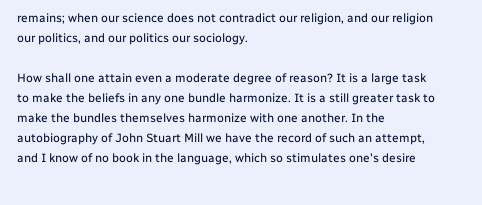remains; when our science does not contradict our religion, and our religion our politics, and our politics our sociology.

How shall one attain even a moderate degree of reason? It is a large task to make the beliefs in any one bundle harmonize. It is a still greater task to make the bundles themselves harmonize with one another. In the autobiography of John Stuart Mill we have the record of such an attempt, and I know of no book in the language, which so stimulates one's desire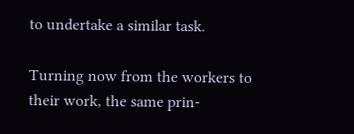to undertake a similar task.

Turning now from the workers to their work, the same prin-